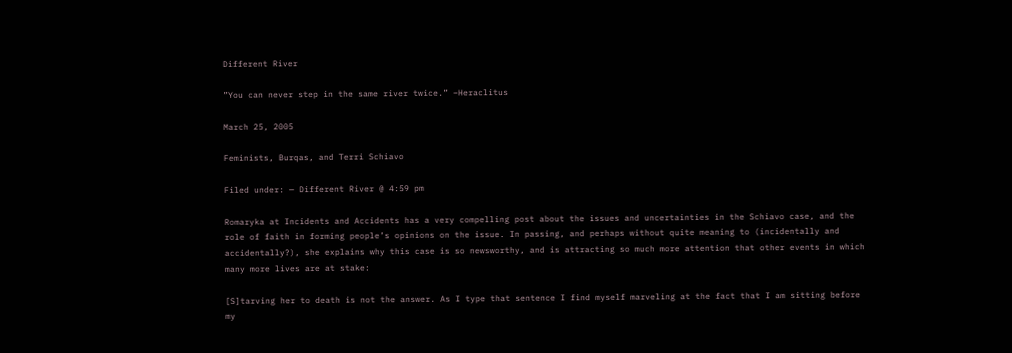Different River

”You can never step in the same river twice.” –Heraclitus

March 25, 2005

Feminists, Burqas, and Terri Schiavo

Filed under: — Different River @ 4:59 pm

Romaryka at Incidents and Accidents has a very compelling post about the issues and uncertainties in the Schiavo case, and the role of faith in forming people’s opinions on the issue. In passing, and perhaps without quite meaning to (incidentally and accidentally?), she explains why this case is so newsworthy, and is attracting so much more attention that other events in which many more lives are at stake:

[S]tarving her to death is not the answer. As I type that sentence I find myself marveling at the fact that I am sitting before my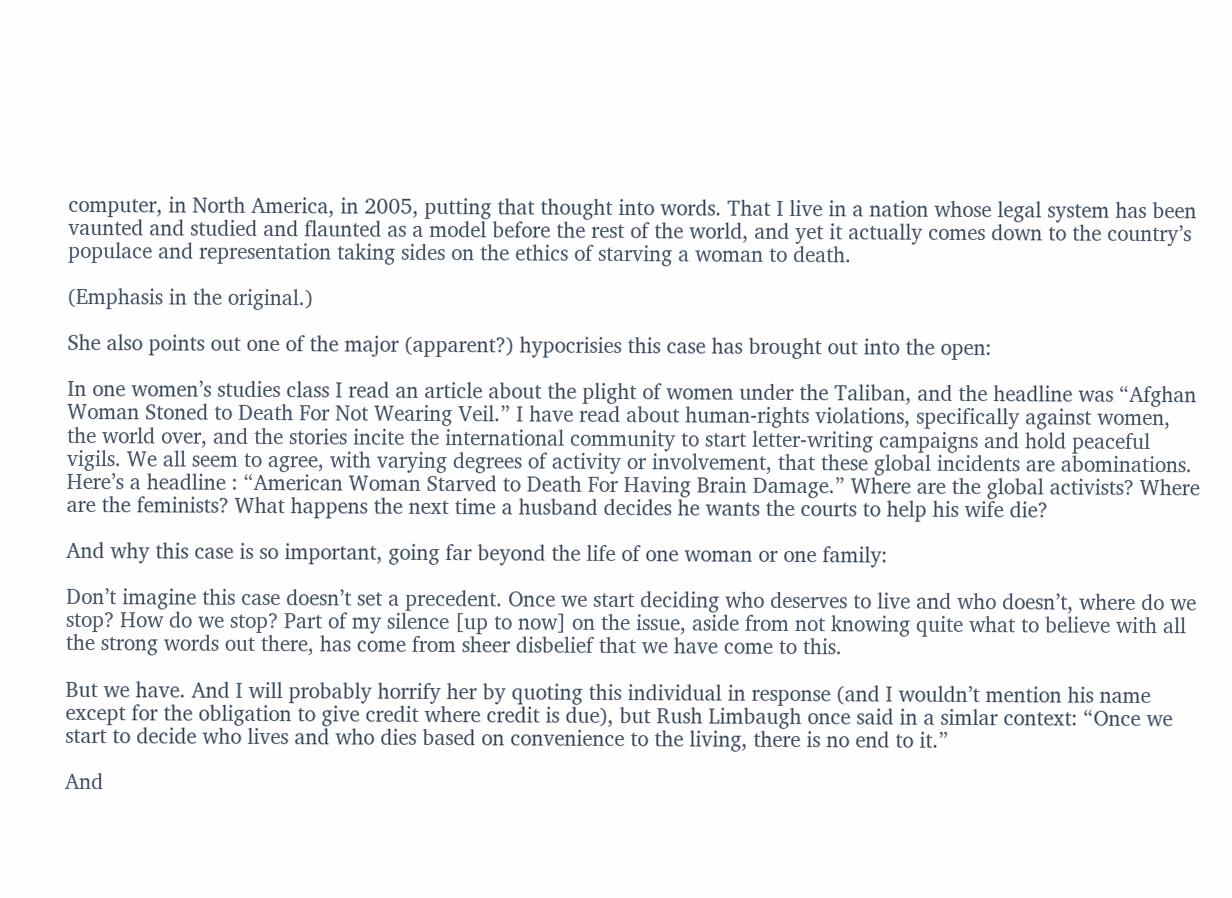computer, in North America, in 2005, putting that thought into words. That I live in a nation whose legal system has been vaunted and studied and flaunted as a model before the rest of the world, and yet it actually comes down to the country’s populace and representation taking sides on the ethics of starving a woman to death.

(Emphasis in the original.)

She also points out one of the major (apparent?) hypocrisies this case has brought out into the open:

In one women’s studies class I read an article about the plight of women under the Taliban, and the headline was “Afghan Woman Stoned to Death For Not Wearing Veil.” I have read about human-rights violations, specifically against women, the world over, and the stories incite the international community to start letter-writing campaigns and hold peaceful vigils. We all seem to agree, with varying degrees of activity or involvement, that these global incidents are abominations. Here’s a headline : “American Woman Starved to Death For Having Brain Damage.” Where are the global activists? Where are the feminists? What happens the next time a husband decides he wants the courts to help his wife die?

And why this case is so important, going far beyond the life of one woman or one family:

Don’t imagine this case doesn’t set a precedent. Once we start deciding who deserves to live and who doesn’t, where do we stop? How do we stop? Part of my silence [up to now] on the issue, aside from not knowing quite what to believe with all the strong words out there, has come from sheer disbelief that we have come to this.

But we have. And I will probably horrify her by quoting this individual in response (and I wouldn’t mention his name except for the obligation to give credit where credit is due), but Rush Limbaugh once said in a simlar context: “Once we start to decide who lives and who dies based on convenience to the living, there is no end to it.”

And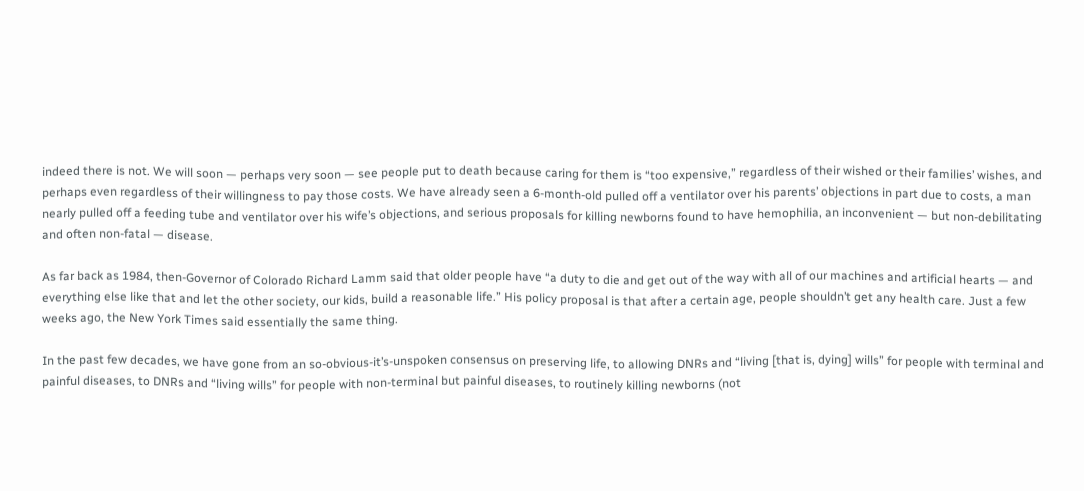indeed there is not. We will soon — perhaps very soon — see people put to death because caring for them is “too expensive,” regardless of their wished or their families’ wishes, and perhaps even regardless of their willingness to pay those costs. We have already seen a 6-month-old pulled off a ventilator over his parents’ objections in part due to costs, a man nearly pulled off a feeding tube and ventilator over his wife’s objections, and serious proposals for killing newborns found to have hemophilia, an inconvenient — but non-debilitating and often non-fatal — disease.

As far back as 1984, then-Governor of Colorado Richard Lamm said that older people have “a duty to die and get out of the way with all of our machines and artificial hearts — and everything else like that and let the other society, our kids, build a reasonable life.” His policy proposal is that after a certain age, people shouldn’t get any health care. Just a few weeks ago, the New York Times said essentially the same thing.

In the past few decades, we have gone from an so-obvious-it’s-unspoken consensus on preserving life, to allowing DNRs and “living [that is, dying] wills” for people with terminal and painful diseases, to DNRs and “living wills” for people with non-terminal but painful diseases, to routinely killing newborns (not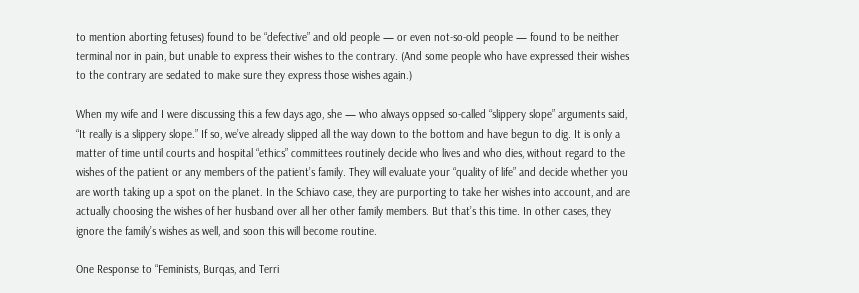to mention aborting fetuses) found to be “defective” and old people — or even not-so-old people — found to be neither terminal nor in pain, but unable to express their wishes to the contrary. (And some people who have expressed their wishes to the contrary are sedated to make sure they express those wishes again.)

When my wife and I were discussing this a few days ago, she — who always oppsed so-called “slippery slope” arguments said, “It really is a slippery slope.” If so, we’ve already slipped all the way down to the bottom and have begun to dig. It is only a matter of time until courts and hospital “ethics” committees routinely decide who lives and who dies, without regard to the wishes of the patient or any members of the patient’s family. They will evaluate your “quality of life” and decide whether you are worth taking up a spot on the planet. In the Schiavo case, they are purporting to take her wishes into account, and are actually choosing the wishes of her husband over all her other family members. But that’s this time. In other cases, they ignore the family’s wishes as well, and soon this will become routine.

One Response to “Feminists, Burqas, and Terri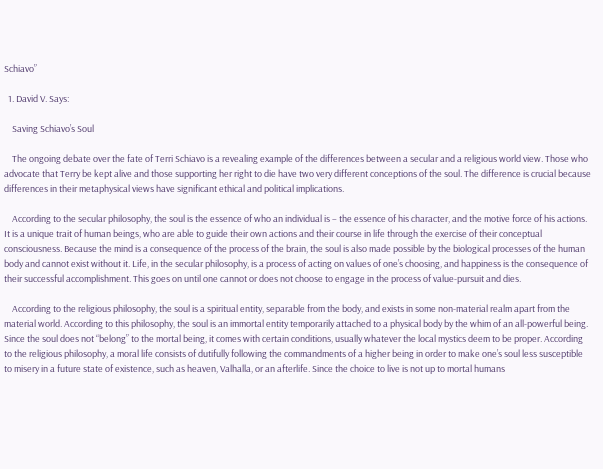Schiavo”

  1. David V. Says:

    Saving Schiavo’s Soul

    The ongoing debate over the fate of Terri Schiavo is a revealing example of the differences between a secular and a religious world view. Those who advocate that Terry be kept alive and those supporting her right to die have two very different conceptions of the soul. The difference is crucial because differences in their metaphysical views have significant ethical and political implications.

    According to the secular philosophy, the soul is the essence of who an individual is – the essence of his character, and the motive force of his actions. It is a unique trait of human beings, who are able to guide their own actions and their course in life through the exercise of their conceptual consciousness. Because the mind is a consequence of the process of the brain, the soul is also made possible by the biological processes of the human body and cannot exist without it. Life, in the secular philosophy, is a process of acting on values of one’s choosing, and happiness is the consequence of their successful accomplishment. This goes on until one cannot or does not choose to engage in the process of value-pursuit and dies.

    According to the religious philosophy, the soul is a spiritual entity, separable from the body, and exists in some non-material realm apart from the material world. According to this philosophy, the soul is an immortal entity temporarily attached to a physical body by the whim of an all-powerful being. Since the soul does not “belong” to the mortal being, it comes with certain conditions, usually whatever the local mystics deem to be proper. According to the religious philosophy, a moral life consists of dutifully following the commandments of a higher being in order to make one’s soul less susceptible to misery in a future state of existence, such as heaven, Valhalla, or an afterlife. Since the choice to live is not up to mortal humans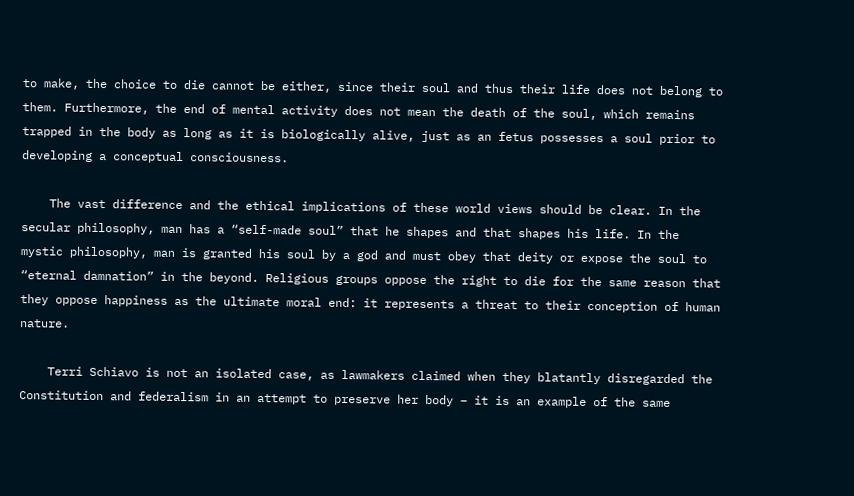to make, the choice to die cannot be either, since their soul and thus their life does not belong to them. Furthermore, the end of mental activity does not mean the death of the soul, which remains trapped in the body as long as it is biologically alive, just as an fetus possesses a soul prior to developing a conceptual consciousness.

    The vast difference and the ethical implications of these world views should be clear. In the secular philosophy, man has a “self-made soul” that he shapes and that shapes his life. In the mystic philosophy, man is granted his soul by a god and must obey that deity or expose the soul to “eternal damnation” in the beyond. Religious groups oppose the right to die for the same reason that they oppose happiness as the ultimate moral end: it represents a threat to their conception of human nature.

    Terri Schiavo is not an isolated case, as lawmakers claimed when they blatantly disregarded the Constitution and federalism in an attempt to preserve her body – it is an example of the same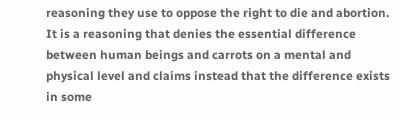reasoning they use to oppose the right to die and abortion. It is a reasoning that denies the essential difference between human beings and carrots on a mental and physical level and claims instead that the difference exists in some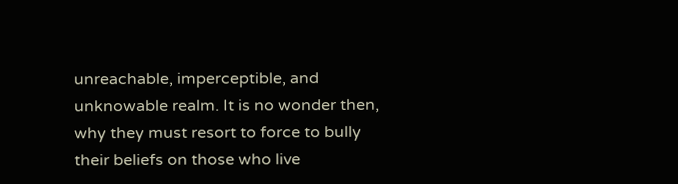unreachable, imperceptible, and unknowable realm. It is no wonder then, why they must resort to force to bully their beliefs on those who live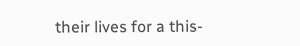their lives for a this-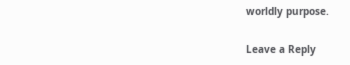worldly purpose.

Leave a Reply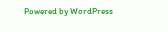Powered by WordPress